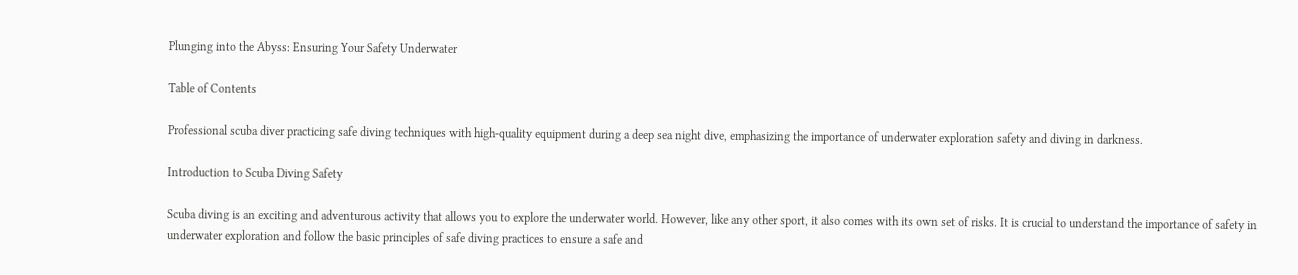Plunging into the Abyss: Ensuring Your Safety Underwater

Table of Contents

Professional scuba diver practicing safe diving techniques with high-quality equipment during a deep sea night dive, emphasizing the importance of underwater exploration safety and diving in darkness.

Introduction to Scuba Diving Safety

Scuba diving is an exciting and adventurous activity that allows you to explore the underwater world. However, like any other sport, it also comes with its own set of risks. It is crucial to understand the importance of safety in underwater exploration and follow the basic principles of safe diving practices to ensure a safe and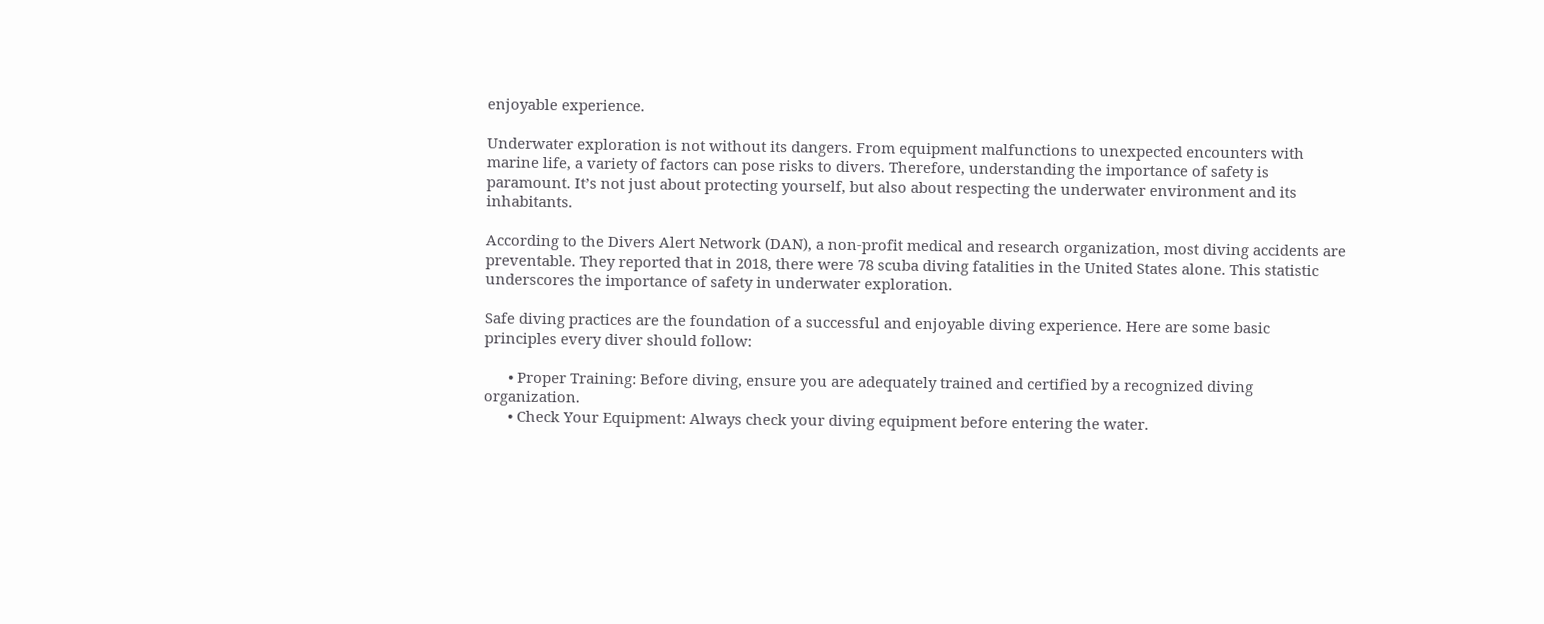enjoyable experience.

Underwater exploration is not without its dangers. From equipment malfunctions to unexpected encounters with marine life, a variety of factors can pose risks to divers. Therefore, understanding the importance of safety is paramount. It’s not just about protecting yourself, but also about respecting the underwater environment and its inhabitants.

According to the Divers Alert Network (DAN), a non-profit medical and research organization, most diving accidents are preventable. They reported that in 2018, there were 78 scuba diving fatalities in the United States alone. This statistic underscores the importance of safety in underwater exploration.

Safe diving practices are the foundation of a successful and enjoyable diving experience. Here are some basic principles every diver should follow:

      • Proper Training: Before diving, ensure you are adequately trained and certified by a recognized diving organization.
      • Check Your Equipment: Always check your diving equipment before entering the water.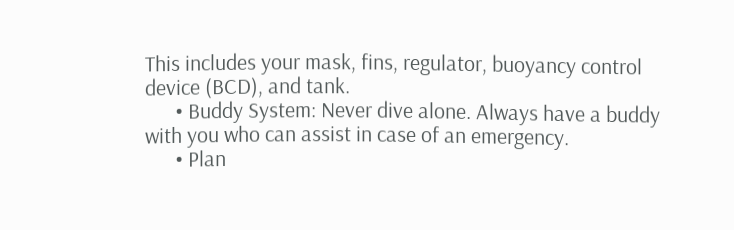This includes your mask, fins, regulator, buoyancy control device (BCD), and tank.
      • Buddy System: Never dive alone. Always have a buddy with you who can assist in case of an emergency.
      • Plan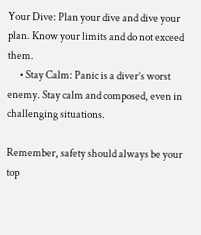Your Dive: Plan your dive and dive your plan. Know your limits and do not exceed them.
      • Stay Calm: Panic is a diver’s worst enemy. Stay calm and composed, even in challenging situations.

Remember, safety should always be your top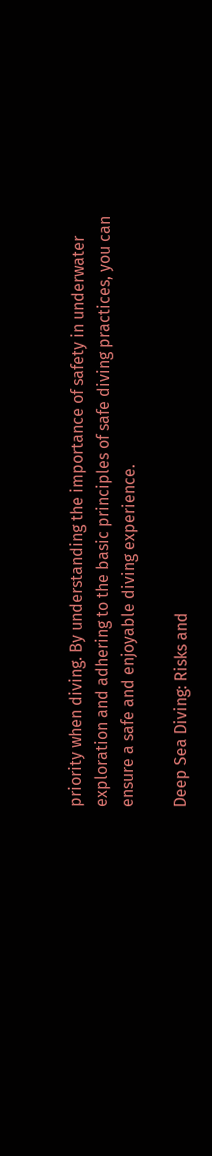priority when diving. By understanding the importance of safety in underwater exploration and adhering to the basic principles of safe diving practices, you can ensure a safe and enjoyable diving experience.

Deep Sea Diving: Risks and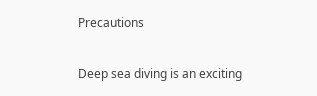Precautions

Deep sea diving is an exciting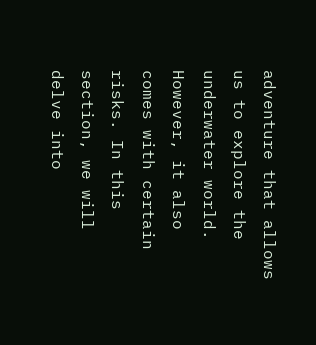adventure that allows us to explore the underwater world. However, it also comes with certain risks. In this section, we will delve into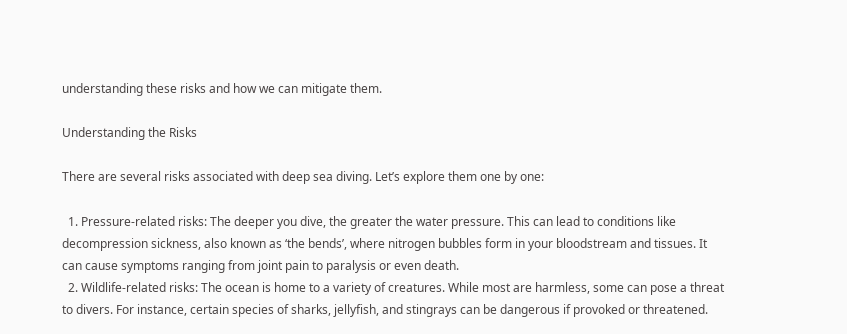understanding these risks and how we can mitigate them.

Understanding the Risks

There are several risks associated with deep sea diving. Let’s explore them one by one:

  1. Pressure-related risks: The deeper you dive, the greater the water pressure. This can lead to conditions like decompression sickness, also known as ‘the bends’, where nitrogen bubbles form in your bloodstream and tissues. It can cause symptoms ranging from joint pain to paralysis or even death.
  2. Wildlife-related risks: The ocean is home to a variety of creatures. While most are harmless, some can pose a threat to divers. For instance, certain species of sharks, jellyfish, and stingrays can be dangerous if provoked or threatened.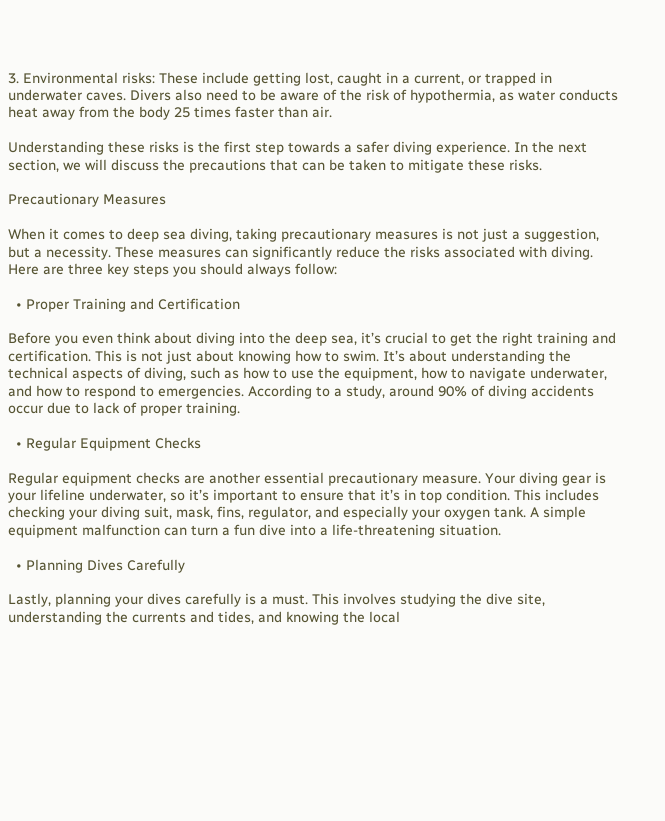3. Environmental risks: These include getting lost, caught in a current, or trapped in underwater caves. Divers also need to be aware of the risk of hypothermia, as water conducts heat away from the body 25 times faster than air.

Understanding these risks is the first step towards a safer diving experience. In the next section, we will discuss the precautions that can be taken to mitigate these risks.

Precautionary Measures

When it comes to deep sea diving, taking precautionary measures is not just a suggestion, but a necessity. These measures can significantly reduce the risks associated with diving. Here are three key steps you should always follow:

  • Proper Training and Certification

Before you even think about diving into the deep sea, it’s crucial to get the right training and certification. This is not just about knowing how to swim. It’s about understanding the technical aspects of diving, such as how to use the equipment, how to navigate underwater, and how to respond to emergencies. According to a study, around 90% of diving accidents occur due to lack of proper training.

  • Regular Equipment Checks

Regular equipment checks are another essential precautionary measure. Your diving gear is your lifeline underwater, so it’s important to ensure that it’s in top condition. This includes checking your diving suit, mask, fins, regulator, and especially your oxygen tank. A simple equipment malfunction can turn a fun dive into a life-threatening situation.

  • Planning Dives Carefully

Lastly, planning your dives carefully is a must. This involves studying the dive site, understanding the currents and tides, and knowing the local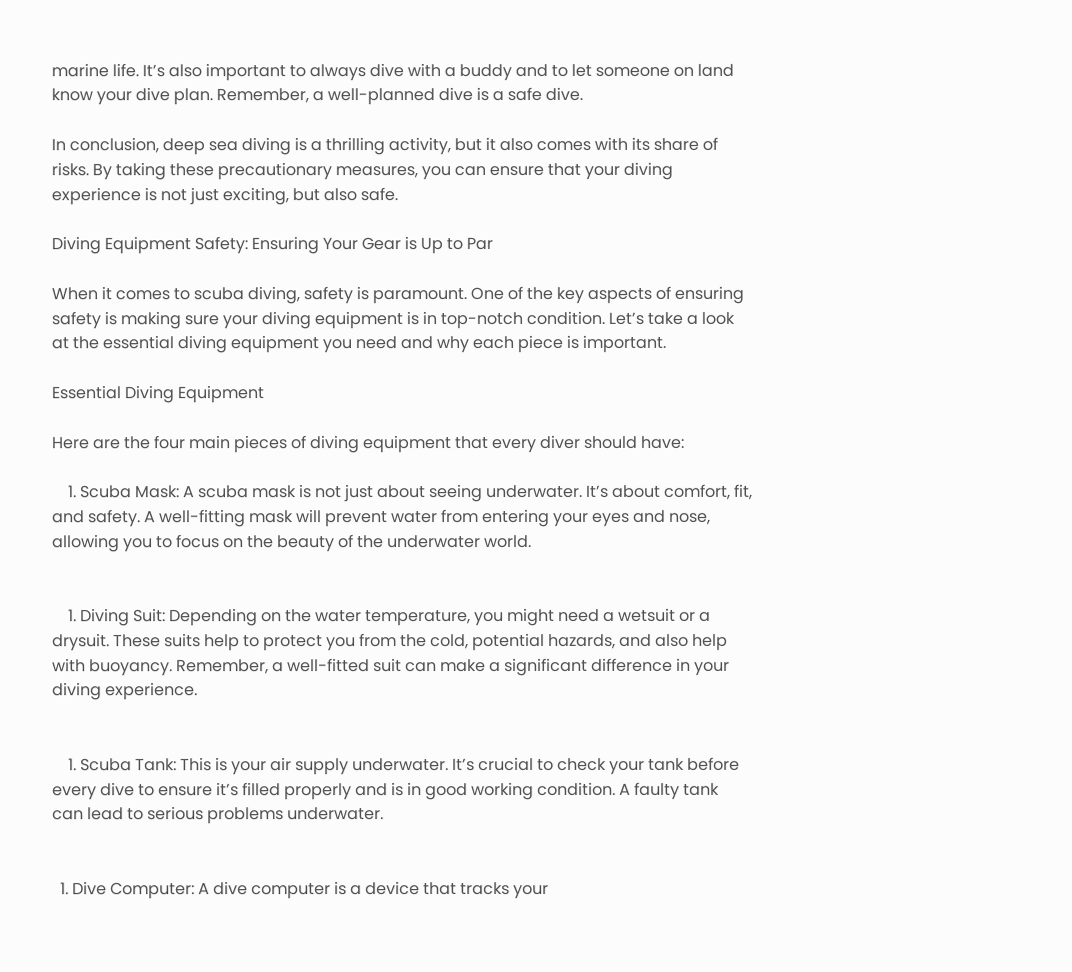marine life. It’s also important to always dive with a buddy and to let someone on land know your dive plan. Remember, a well-planned dive is a safe dive.

In conclusion, deep sea diving is a thrilling activity, but it also comes with its share of risks. By taking these precautionary measures, you can ensure that your diving experience is not just exciting, but also safe.

Diving Equipment Safety: Ensuring Your Gear is Up to Par

When it comes to scuba diving, safety is paramount. One of the key aspects of ensuring safety is making sure your diving equipment is in top-notch condition. Let’s take a look at the essential diving equipment you need and why each piece is important.

Essential Diving Equipment

Here are the four main pieces of diving equipment that every diver should have:

    1. Scuba Mask: A scuba mask is not just about seeing underwater. It’s about comfort, fit, and safety. A well-fitting mask will prevent water from entering your eyes and nose, allowing you to focus on the beauty of the underwater world.


    1. Diving Suit: Depending on the water temperature, you might need a wetsuit or a drysuit. These suits help to protect you from the cold, potential hazards, and also help with buoyancy. Remember, a well-fitted suit can make a significant difference in your diving experience.


    1. Scuba Tank: This is your air supply underwater. It’s crucial to check your tank before every dive to ensure it’s filled properly and is in good working condition. A faulty tank can lead to serious problems underwater.


  1. Dive Computer: A dive computer is a device that tracks your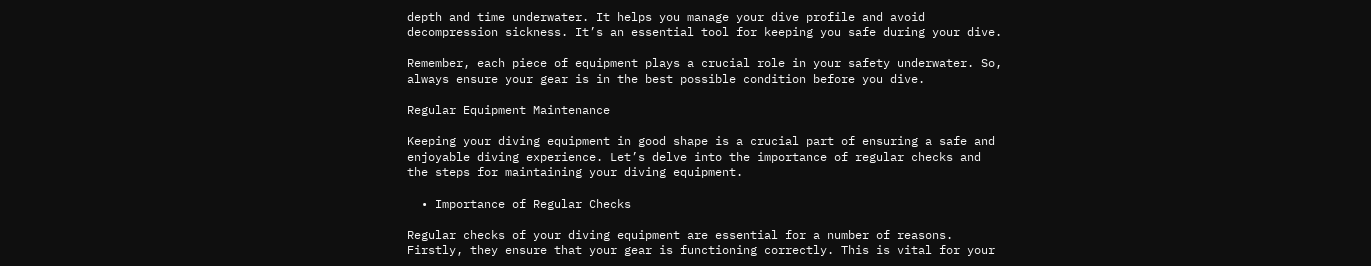depth and time underwater. It helps you manage your dive profile and avoid decompression sickness. It’s an essential tool for keeping you safe during your dive.

Remember, each piece of equipment plays a crucial role in your safety underwater. So, always ensure your gear is in the best possible condition before you dive.

Regular Equipment Maintenance

Keeping your diving equipment in good shape is a crucial part of ensuring a safe and enjoyable diving experience. Let’s delve into the importance of regular checks and the steps for maintaining your diving equipment.

  • Importance of Regular Checks

Regular checks of your diving equipment are essential for a number of reasons. Firstly, they ensure that your gear is functioning correctly. This is vital for your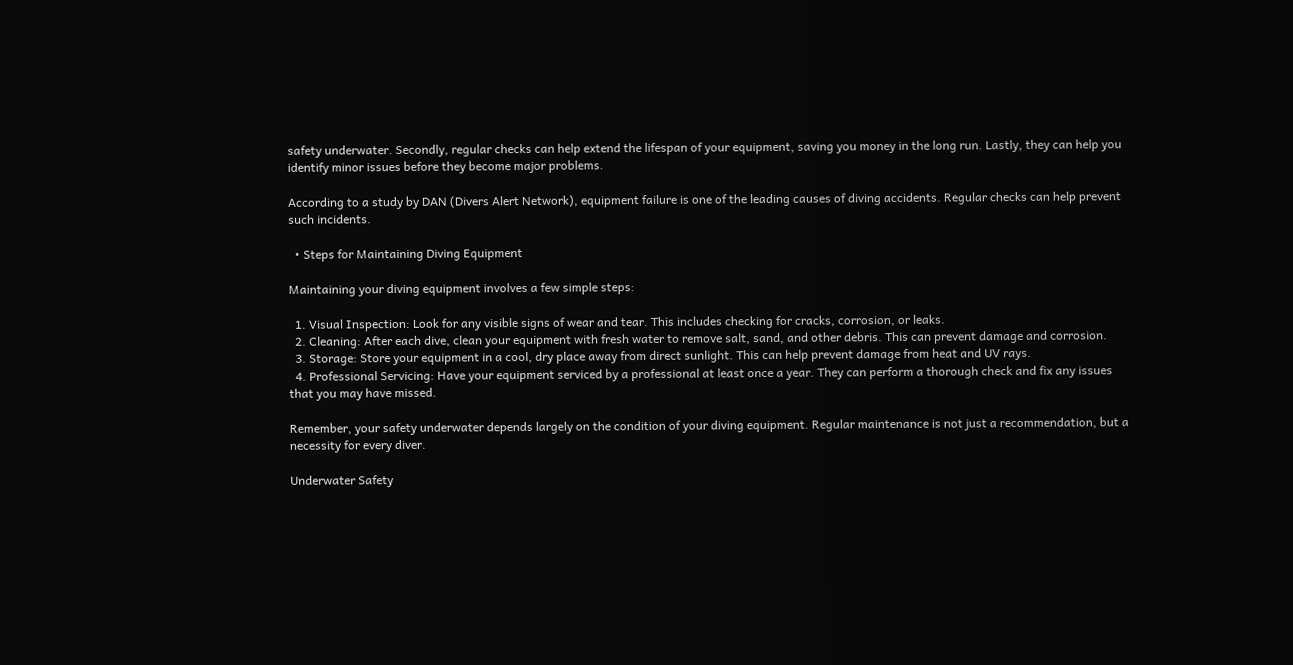safety underwater. Secondly, regular checks can help extend the lifespan of your equipment, saving you money in the long run. Lastly, they can help you identify minor issues before they become major problems.

According to a study by DAN (Divers Alert Network), equipment failure is one of the leading causes of diving accidents. Regular checks can help prevent such incidents.

  • Steps for Maintaining Diving Equipment

Maintaining your diving equipment involves a few simple steps:

  1. Visual Inspection: Look for any visible signs of wear and tear. This includes checking for cracks, corrosion, or leaks.
  2. Cleaning: After each dive, clean your equipment with fresh water to remove salt, sand, and other debris. This can prevent damage and corrosion.
  3. Storage: Store your equipment in a cool, dry place away from direct sunlight. This can help prevent damage from heat and UV rays.
  4. Professional Servicing: Have your equipment serviced by a professional at least once a year. They can perform a thorough check and fix any issues that you may have missed.

Remember, your safety underwater depends largely on the condition of your diving equipment. Regular maintenance is not just a recommendation, but a necessity for every diver.

Underwater Safety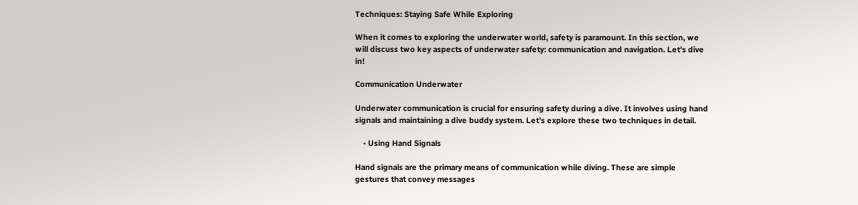Techniques: Staying Safe While Exploring

When it comes to exploring the underwater world, safety is paramount. In this section, we will discuss two key aspects of underwater safety: communication and navigation. Let’s dive in!

Communication Underwater

Underwater communication is crucial for ensuring safety during a dive. It involves using hand signals and maintaining a dive buddy system. Let’s explore these two techniques in detail.

    • Using Hand Signals

Hand signals are the primary means of communication while diving. These are simple gestures that convey messages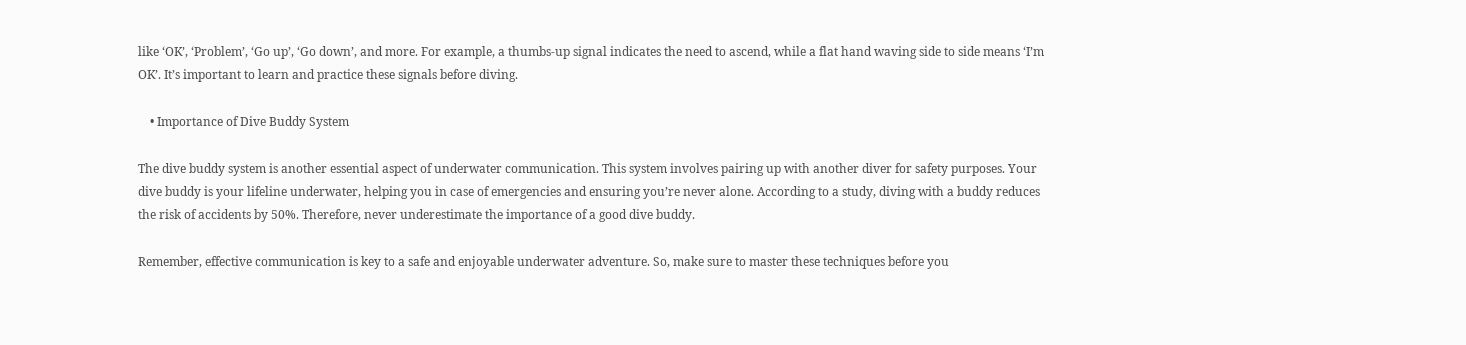like ‘OK’, ‘Problem’, ‘Go up’, ‘Go down’, and more. For example, a thumbs-up signal indicates the need to ascend, while a flat hand waving side to side means ‘I’m OK’. It’s important to learn and practice these signals before diving.

    • Importance of Dive Buddy System

The dive buddy system is another essential aspect of underwater communication. This system involves pairing up with another diver for safety purposes. Your dive buddy is your lifeline underwater, helping you in case of emergencies and ensuring you’re never alone. According to a study, diving with a buddy reduces the risk of accidents by 50%. Therefore, never underestimate the importance of a good dive buddy.

Remember, effective communication is key to a safe and enjoyable underwater adventure. So, make sure to master these techniques before you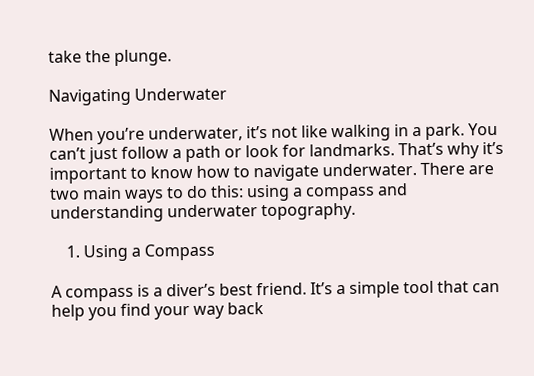take the plunge.

Navigating Underwater

When you’re underwater, it’s not like walking in a park. You can’t just follow a path or look for landmarks. That’s why it’s important to know how to navigate underwater. There are two main ways to do this: using a compass and understanding underwater topography.

    1. Using a Compass

A compass is a diver’s best friend. It’s a simple tool that can help you find your way back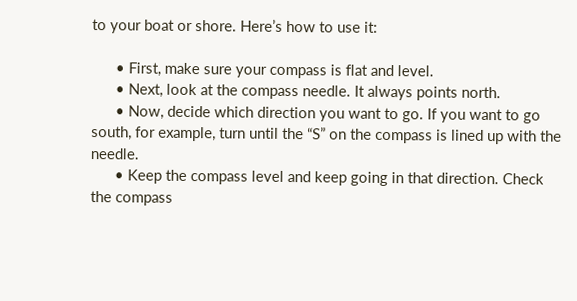to your boat or shore. Here’s how to use it:

      • First, make sure your compass is flat and level.
      • Next, look at the compass needle. It always points north.
      • Now, decide which direction you want to go. If you want to go south, for example, turn until the “S” on the compass is lined up with the needle.
      • Keep the compass level and keep going in that direction. Check the compass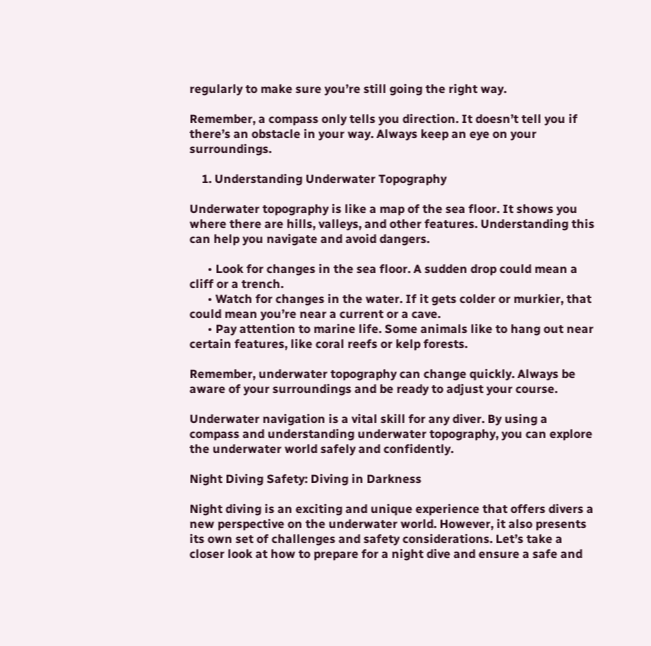regularly to make sure you’re still going the right way.

Remember, a compass only tells you direction. It doesn’t tell you if there’s an obstacle in your way. Always keep an eye on your surroundings.

    1. Understanding Underwater Topography

Underwater topography is like a map of the sea floor. It shows you where there are hills, valleys, and other features. Understanding this can help you navigate and avoid dangers.

      • Look for changes in the sea floor. A sudden drop could mean a cliff or a trench.
      • Watch for changes in the water. If it gets colder or murkier, that could mean you’re near a current or a cave.
      • Pay attention to marine life. Some animals like to hang out near certain features, like coral reefs or kelp forests.

Remember, underwater topography can change quickly. Always be aware of your surroundings and be ready to adjust your course.

Underwater navigation is a vital skill for any diver. By using a compass and understanding underwater topography, you can explore the underwater world safely and confidently.

Night Diving Safety: Diving in Darkness

Night diving is an exciting and unique experience that offers divers a new perspective on the underwater world. However, it also presents its own set of challenges and safety considerations. Let’s take a closer look at how to prepare for a night dive and ensure a safe and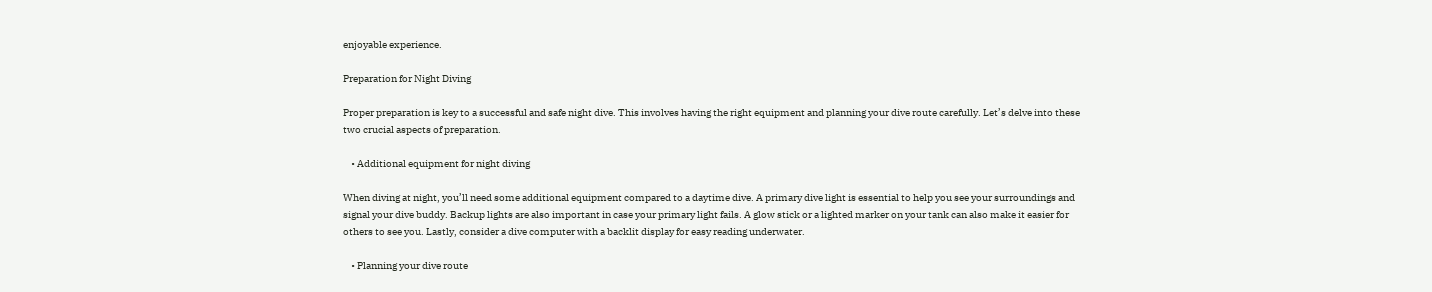enjoyable experience.

Preparation for Night Diving

Proper preparation is key to a successful and safe night dive. This involves having the right equipment and planning your dive route carefully. Let’s delve into these two crucial aspects of preparation.

    • Additional equipment for night diving

When diving at night, you’ll need some additional equipment compared to a daytime dive. A primary dive light is essential to help you see your surroundings and signal your dive buddy. Backup lights are also important in case your primary light fails. A glow stick or a lighted marker on your tank can also make it easier for others to see you. Lastly, consider a dive computer with a backlit display for easy reading underwater.

    • Planning your dive route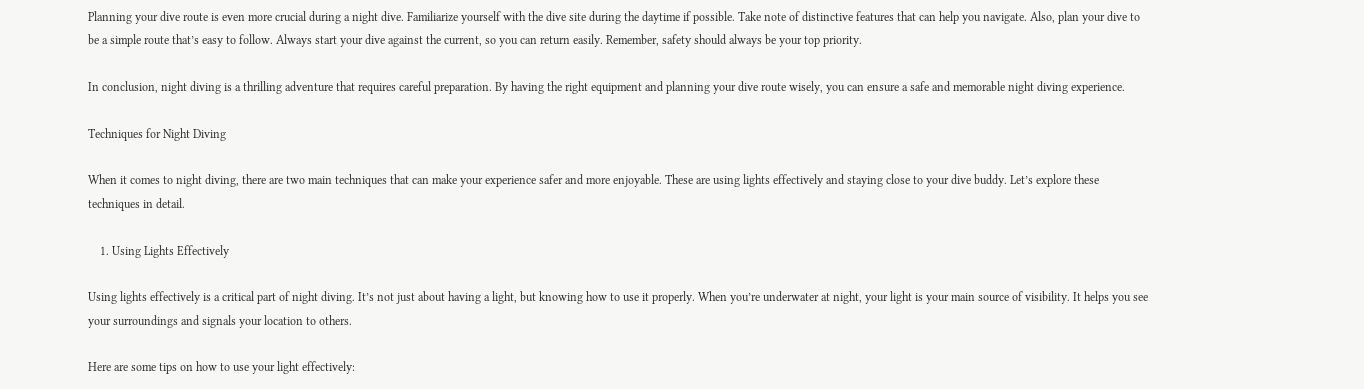Planning your dive route is even more crucial during a night dive. Familiarize yourself with the dive site during the daytime if possible. Take note of distinctive features that can help you navigate. Also, plan your dive to be a simple route that’s easy to follow. Always start your dive against the current, so you can return easily. Remember, safety should always be your top priority.

In conclusion, night diving is a thrilling adventure that requires careful preparation. By having the right equipment and planning your dive route wisely, you can ensure a safe and memorable night diving experience.

Techniques for Night Diving

When it comes to night diving, there are two main techniques that can make your experience safer and more enjoyable. These are using lights effectively and staying close to your dive buddy. Let’s explore these techniques in detail.

    1. Using Lights Effectively

Using lights effectively is a critical part of night diving. It’s not just about having a light, but knowing how to use it properly. When you’re underwater at night, your light is your main source of visibility. It helps you see your surroundings and signals your location to others.

Here are some tips on how to use your light effectively: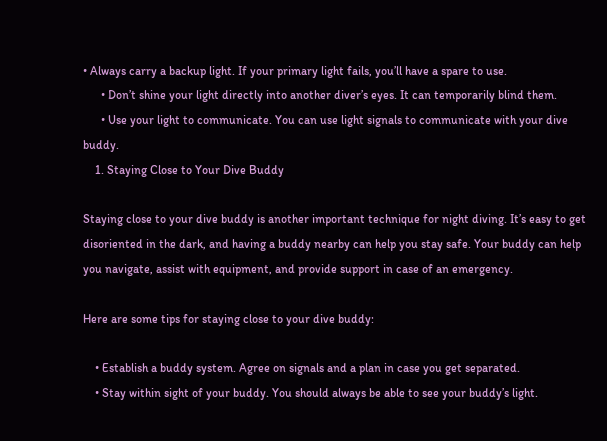• Always carry a backup light. If your primary light fails, you’ll have a spare to use.
      • Don’t shine your light directly into another diver’s eyes. It can temporarily blind them.
      • Use your light to communicate. You can use light signals to communicate with your dive buddy.
    1. Staying Close to Your Dive Buddy

Staying close to your dive buddy is another important technique for night diving. It’s easy to get disoriented in the dark, and having a buddy nearby can help you stay safe. Your buddy can help you navigate, assist with equipment, and provide support in case of an emergency.

Here are some tips for staying close to your dive buddy:

    • Establish a buddy system. Agree on signals and a plan in case you get separated.
    • Stay within sight of your buddy. You should always be able to see your buddy’s light.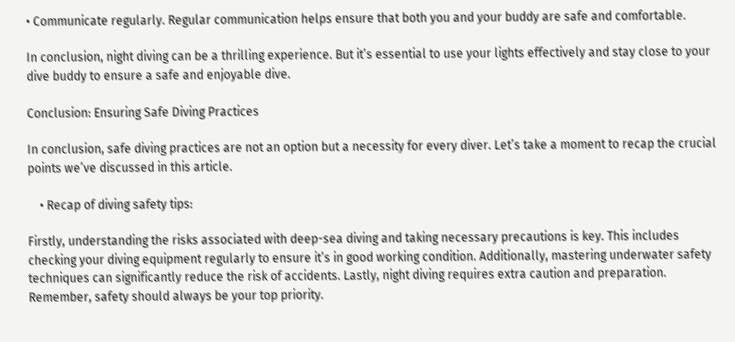• Communicate regularly. Regular communication helps ensure that both you and your buddy are safe and comfortable.

In conclusion, night diving can be a thrilling experience. But it’s essential to use your lights effectively and stay close to your dive buddy to ensure a safe and enjoyable dive.

Conclusion: Ensuring Safe Diving Practices

In conclusion, safe diving practices are not an option but a necessity for every diver. Let’s take a moment to recap the crucial points we’ve discussed in this article.

    • Recap of diving safety tips:

Firstly, understanding the risks associated with deep-sea diving and taking necessary precautions is key. This includes checking your diving equipment regularly to ensure it’s in good working condition. Additionally, mastering underwater safety techniques can significantly reduce the risk of accidents. Lastly, night diving requires extra caution and preparation. Remember, safety should always be your top priority.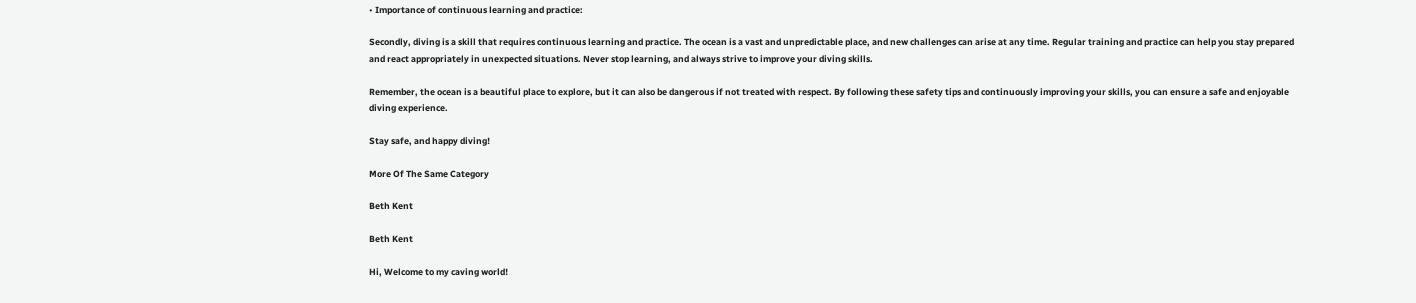• Importance of continuous learning and practice:

Secondly, diving is a skill that requires continuous learning and practice. The ocean is a vast and unpredictable place, and new challenges can arise at any time. Regular training and practice can help you stay prepared and react appropriately in unexpected situations. Never stop learning, and always strive to improve your diving skills.

Remember, the ocean is a beautiful place to explore, but it can also be dangerous if not treated with respect. By following these safety tips and continuously improving your skills, you can ensure a safe and enjoyable diving experience.

Stay safe, and happy diving!

More Of The Same Category

Beth Kent

Beth Kent

Hi, Welcome to my caving world!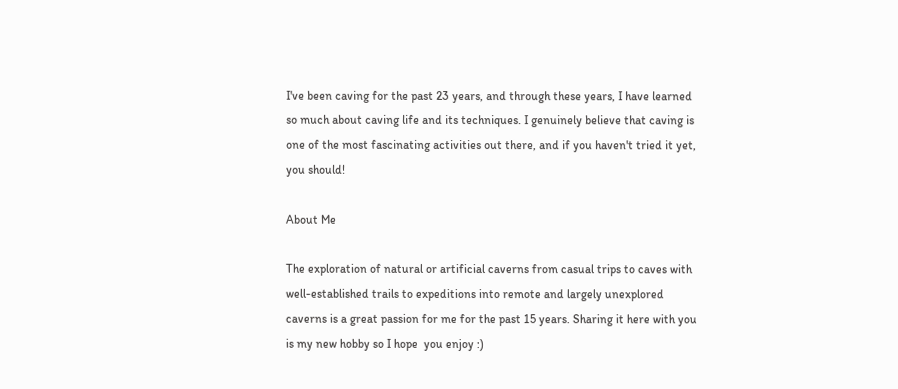I've been caving for the past 23 years, and through these years, I have learned so much about caving life and its techniques. I genuinely believe that caving is one of the most fascinating activities out there, and if you haven't tried it yet, you should!

About Me

The exploration of natural or artificial caverns from casual trips to caves with well-established trails to expeditions into remote and largely unexplored caverns is a great passion for me for the past 15 years. Sharing it here with you is my new hobby so I hope  you enjoy :)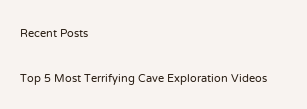Recent Posts

Top 5 Most Terrifying Cave Exploration Videos